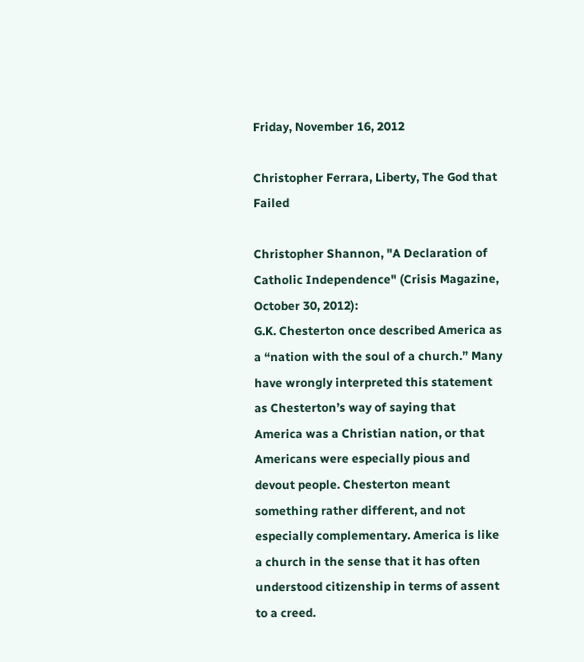Friday, November 16, 2012

Christopher Ferrara, Liberty, The God that Failed

Christopher Shannon, "A Declaration of Catholic Independence" (Crisis Magazine, October 30, 2012):
G.K. Chesterton once described America as a “nation with the soul of a church.” Many have wrongly interpreted this statement as Chesterton’s way of saying that America was a Christian nation, or that Americans were especially pious and devout people. Chesterton meant something rather different, and not especially complementary. America is like a church in the sense that it has often understood citizenship in terms of assent to a creed.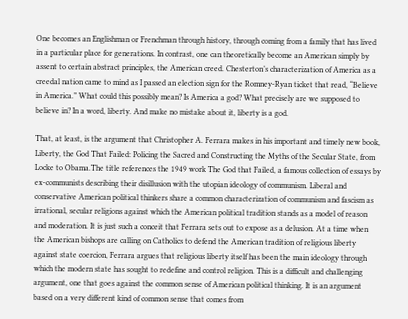One becomes an Englishman or Frenchman through history, through coming from a family that has lived in a particular place for generations. In contrast, one can theoretically become an American simply by assent to certain abstract principles, the American creed. Chesterton’s characterization of America as a creedal nation came to mind as I passed an election sign for the Romney-Ryan ticket that read, “Believe in America.” What could this possibly mean? Is America a god? What precisely are we supposed to believe in? In a word, liberty. And make no mistake about it, liberty is a god.

That, at least, is the argument that Christopher A. Ferrara makes in his important and timely new book, Liberty, the God That Failed: Policing the Sacred and Constructing the Myths of the Secular State, from Locke to Obama.The title references the 1949 work The God that Failed, a famous collection of essays by ex-communists describing their disillusion with the utopian ideology of communism. Liberal and conservative American political thinkers share a common characterization of communism and fascism as irrational, secular religions against which the American political tradition stands as a model of reason and moderation. It is just such a conceit that Ferrara sets out to expose as a delusion. At a time when the American bishops are calling on Catholics to defend the American tradition of religious liberty against state coercion, Ferrara argues that religious liberty itself has been the main ideology through which the modern state has sought to redefine and control religion. This is a difficult and challenging argument, one that goes against the common sense of American political thinking. It is an argument based on a very different kind of common sense that comes from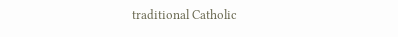traditional Catholic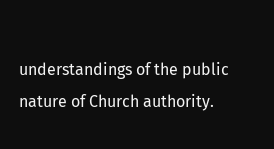understandings of the public nature of Church authority.